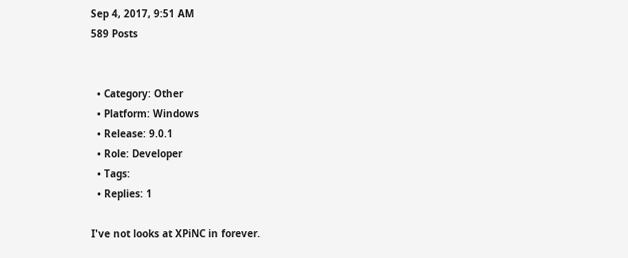Sep 4, 2017, 9:51 AM
589 Posts


  • Category: Other
  • Platform: Windows
  • Release: 9.0.1
  • Role: Developer
  • Tags:
  • Replies: 1

I've not looks at XPiNC in forever.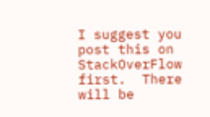I suggest you post this on StackOverFlow first.  There will be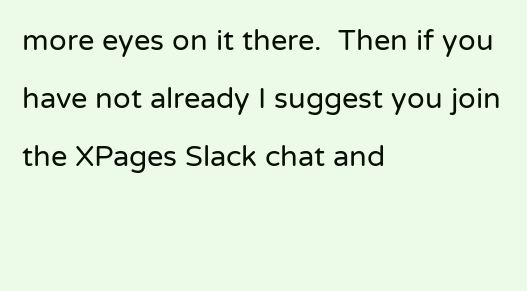more eyes on it there.  Then if you have not already I suggest you join the XPages Slack chat and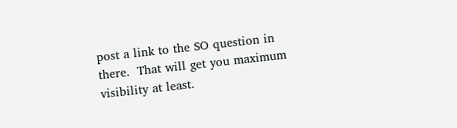post a link to the SO question in there.  That will get you maximum visibility at least.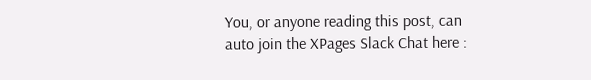You, or anyone reading this post, can auto join the XPages Slack Chat here :